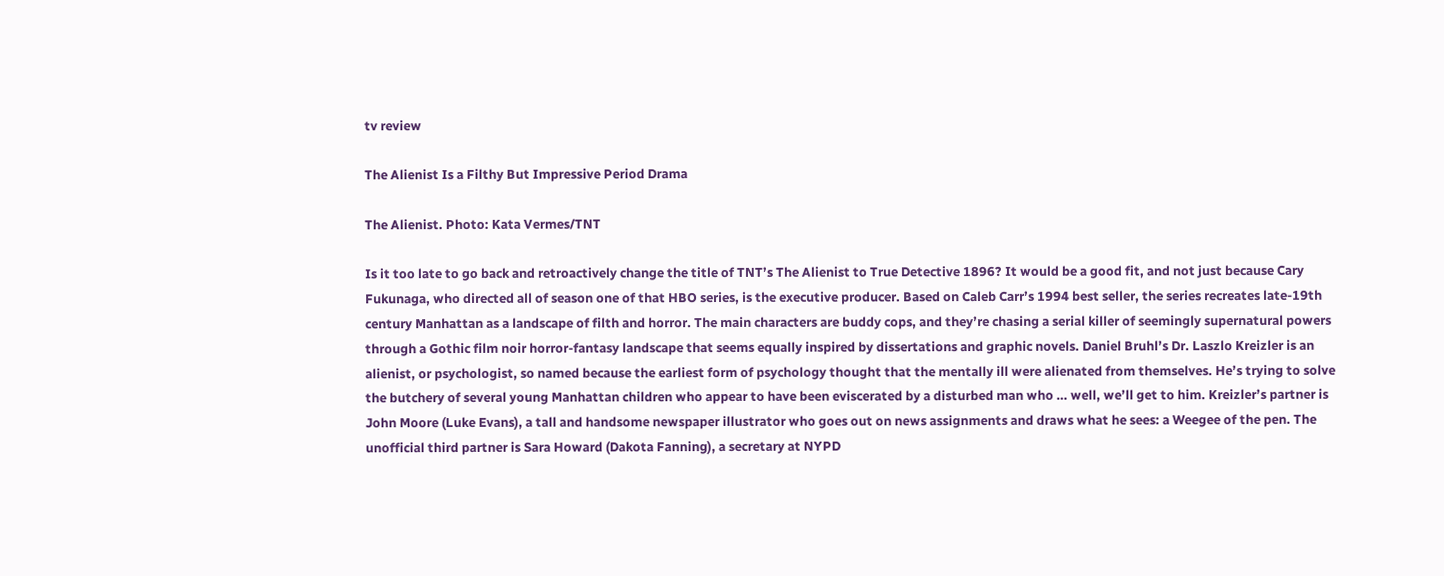tv review

The Alienist Is a Filthy But Impressive Period Drama

The Alienist. Photo: Kata Vermes/TNT

Is it too late to go back and retroactively change the title of TNT’s The Alienist to True Detective 1896? It would be a good fit, and not just because Cary Fukunaga, who directed all of season one of that HBO series, is the executive producer. Based on Caleb Carr’s 1994 best seller, the series recreates late-19th century Manhattan as a landscape of filth and horror. The main characters are buddy cops, and they’re chasing a serial killer of seemingly supernatural powers through a Gothic film noir horror-fantasy landscape that seems equally inspired by dissertations and graphic novels. Daniel Bruhl’s Dr. Laszlo Kreizler is an alienist, or psychologist, so named because the earliest form of psychology thought that the mentally ill were alienated from themselves. He’s trying to solve the butchery of several young Manhattan children who appear to have been eviscerated by a disturbed man who … well, we’ll get to him. Kreizler’s partner is John Moore (Luke Evans), a tall and handsome newspaper illustrator who goes out on news assignments and draws what he sees: a Weegee of the pen. The unofficial third partner is Sara Howard (Dakota Fanning), a secretary at NYPD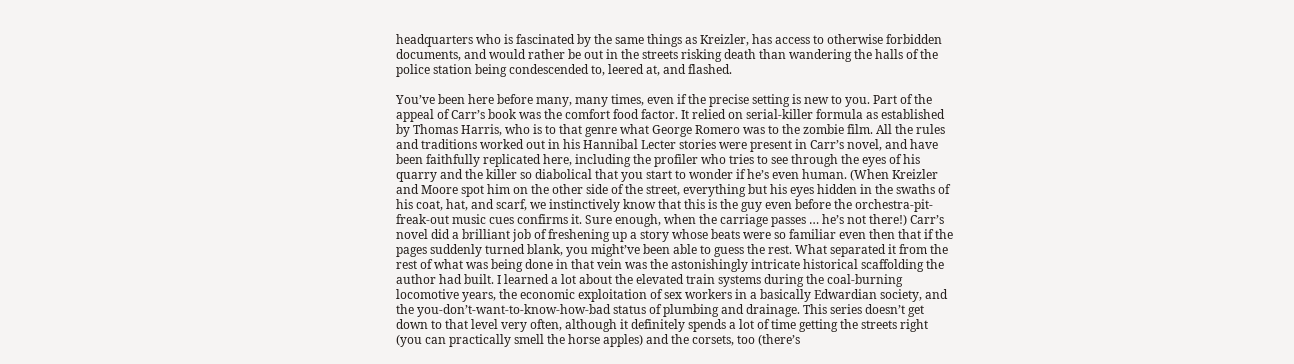headquarters who is fascinated by the same things as Kreizler, has access to otherwise forbidden documents, and would rather be out in the streets risking death than wandering the halls of the police station being condescended to, leered at, and flashed.

You’ve been here before many, many times, even if the precise setting is new to you. Part of the appeal of Carr’s book was the comfort food factor. It relied on serial-killer formula as established by Thomas Harris, who is to that genre what George Romero was to the zombie film. All the rules and traditions worked out in his Hannibal Lecter stories were present in Carr’s novel, and have been faithfully replicated here, including the profiler who tries to see through the eyes of his quarry and the killer so diabolical that you start to wonder if he’s even human. (When Kreizler and Moore spot him on the other side of the street, everything but his eyes hidden in the swaths of his coat, hat, and scarf, we instinctively know that this is the guy even before the orchestra-pit-freak-out music cues confirms it. Sure enough, when the carriage passes … he’s not there!) Carr’s novel did a brilliant job of freshening up a story whose beats were so familiar even then that if the pages suddenly turned blank, you might’ve been able to guess the rest. What separated it from the rest of what was being done in that vein was the astonishingly intricate historical scaffolding the author had built. I learned a lot about the elevated train systems during the coal-burning locomotive years, the economic exploitation of sex workers in a basically Edwardian society, and the you-don’t-want-to-know-how-bad status of plumbing and drainage. This series doesn’t get down to that level very often, although it definitely spends a lot of time getting the streets right (you can practically smell the horse apples) and the corsets, too (there’s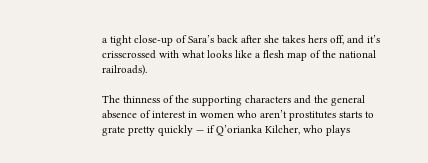a tight close-up of Sara’s back after she takes hers off, and it’s crisscrossed with what looks like a flesh map of the national railroads).

The thinness of the supporting characters and the general absence of interest in women who aren’t prostitutes starts to grate pretty quickly — if Q’orianka Kilcher, who plays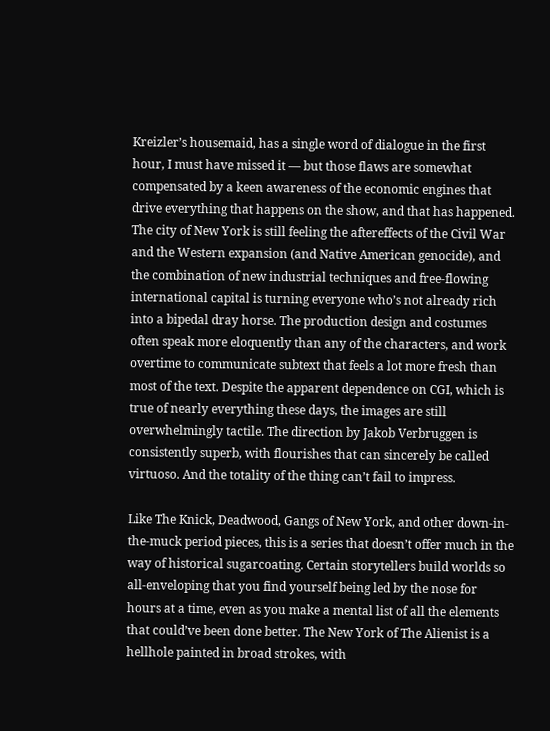Kreizler’s housemaid, has a single word of dialogue in the first hour, I must have missed it — but those flaws are somewhat compensated by a keen awareness of the economic engines that drive everything that happens on the show, and that has happened. The city of New York is still feeling the aftereffects of the Civil War and the Western expansion (and Native American genocide), and the combination of new industrial techniques and free-flowing international capital is turning everyone who’s not already rich into a bipedal dray horse. The production design and costumes often speak more eloquently than any of the characters, and work overtime to communicate subtext that feels a lot more fresh than most of the text. Despite the apparent dependence on CGI, which is true of nearly everything these days, the images are still overwhelmingly tactile. The direction by Jakob Verbruggen is consistently superb, with flourishes that can sincerely be called virtuoso. And the totality of the thing can’t fail to impress.

Like The Knick, Deadwood, Gangs of New York, and other down-in-the-muck period pieces, this is a series that doesn’t offer much in the way of historical sugarcoating. Certain storytellers build worlds so all-enveloping that you find yourself being led by the nose for hours at a time, even as you make a mental list of all the elements that could’ve been done better. The New York of The Alienist is a hellhole painted in broad strokes, with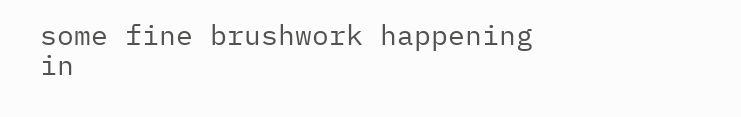some fine brushwork happening in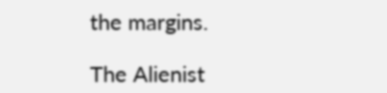the margins.

The Alienist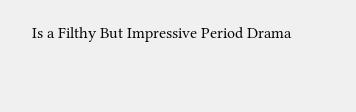Is a Filthy But Impressive Period Drama